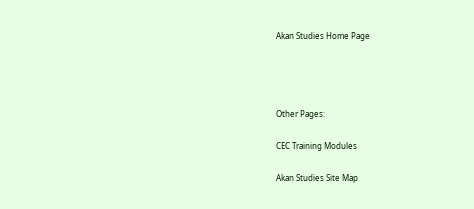Akan Studies Home Page




Other Pages:

CEC Training Modules

Akan Studies Site Map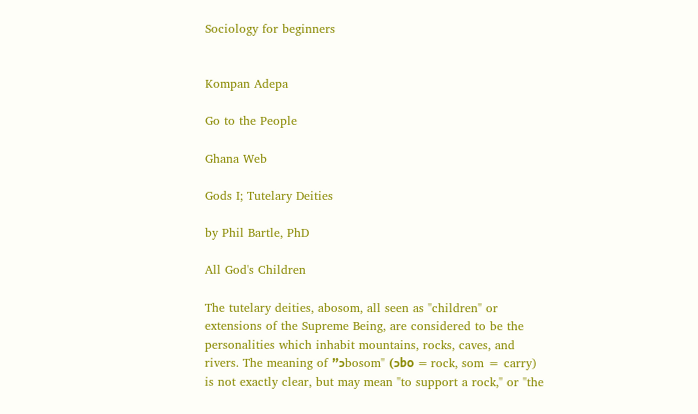Sociology for beginners


Kompan Adepa

Go to the People

Ghana Web

Gods I; Tutelary Deities

by Phil Bartle, PhD

All God's Children

The tutelary deities, abosom, all seen as "children" or extensions of the Supreme Being, are considered to be the personalities which inhabit mountains, rocks, caves, and rivers. The meaning of "כbosom" (כbo = rock, som = carry) is not exactly clear, but may mean "to support a rock," or "the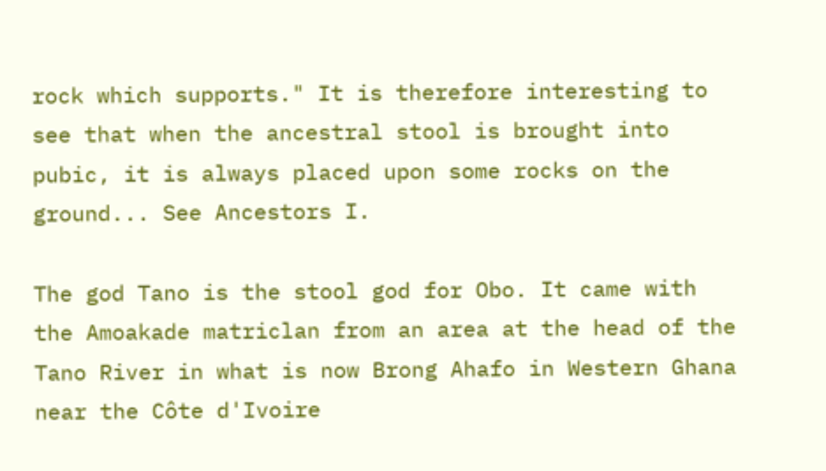rock which supports." It is therefore interesting to see that when the ancestral stool is brought into pubic, it is always placed upon some rocks on the ground... See Ancestors I.

The god Tano is the stool god for Obo. It came with the Amoakade matriclan from an area at the head of the Tano River in what is now Brong Ahafo in Western Ghana near the Côte d'Ivoire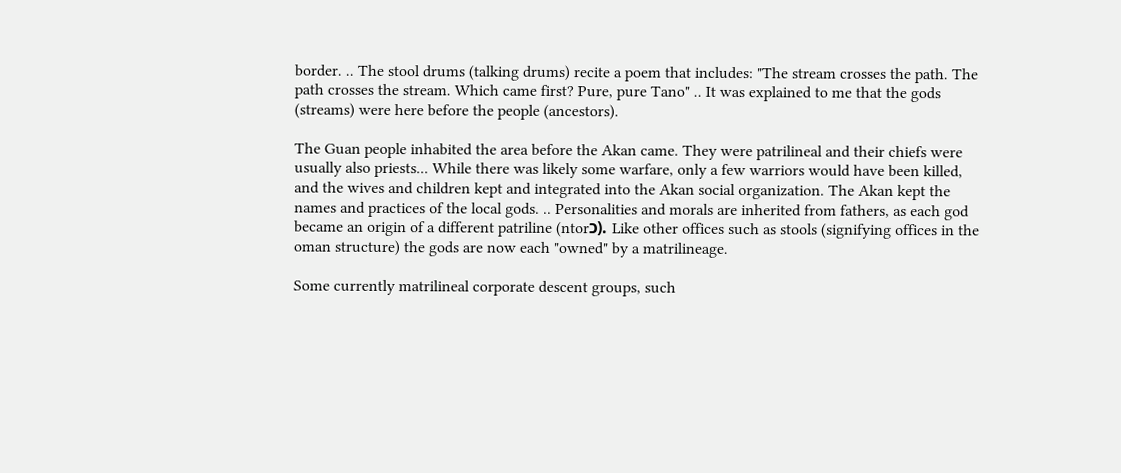border. .. The stool drums (talking drums) recite a poem that includes: "The stream crosses the path. The path crosses the stream. Which came first? Pure, pure Tano" .. It was explained to me that the gods (streams) were here before the people (ancestors).

The Guan people inhabited the area before the Akan came. They were patrilineal and their chiefs were usually also priests... While there was likely some warfare, only a few warriors would have been killed, and the wives and children kept and integrated into the Akan social organization. The Akan kept the names and practices of the local gods. .. Personalities and morals are inherited from fathers, as each god became an origin of a different patriline (ntorכ). Like other offices such as stools (signifying offices in the oman structure) the gods are now each "owned" by a matrilineage.

Some currently matrilineal corporate descent groups, such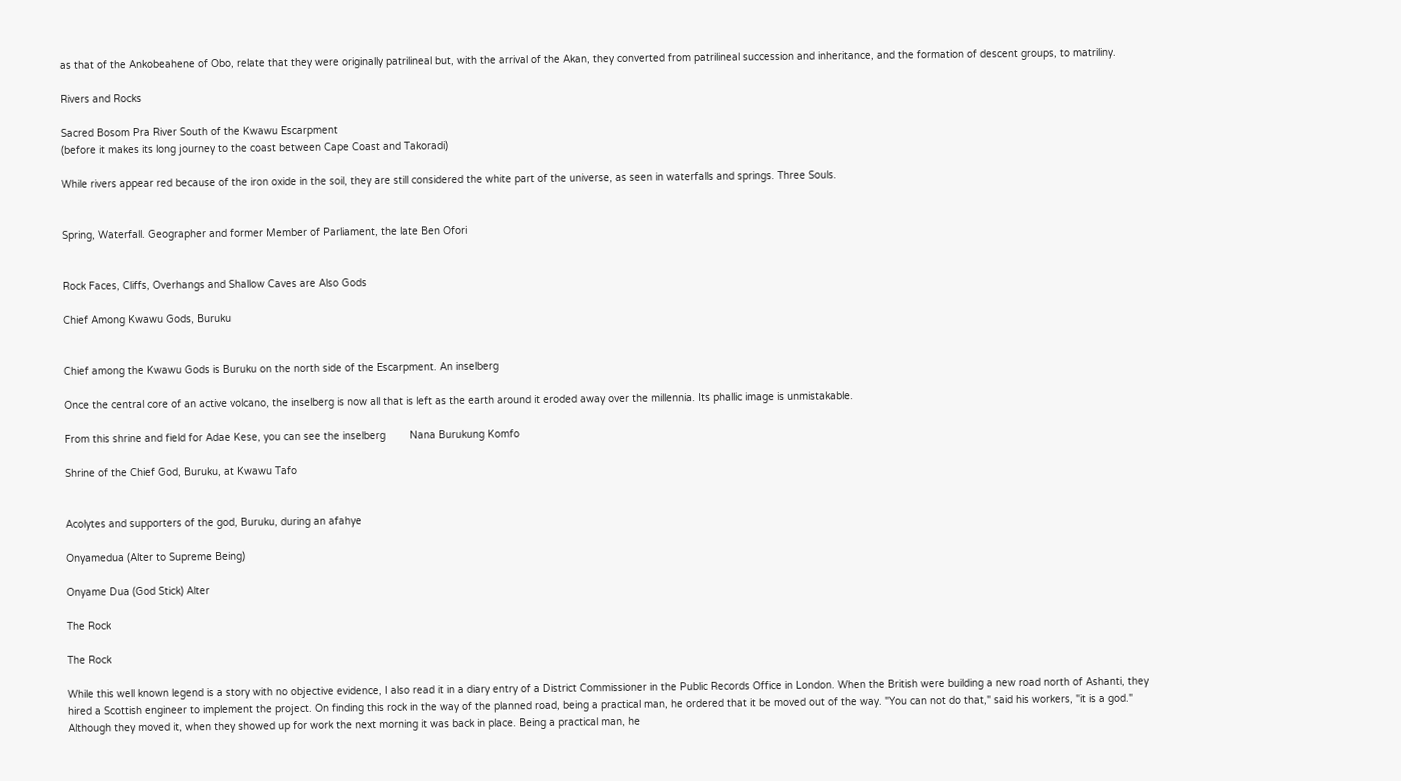as that of the Ankobeahene of Obo, relate that they were originally patrilineal but, with the arrival of the Akan, they converted from patrilineal succession and inheritance, and the formation of descent groups, to matriliny.

Rivers and Rocks

Sacred Bosom Pra River South of the Kwawu Escarpment
(before it makes its long journey to the coast between Cape Coast and Takoradi)

While rivers appear red because of the iron oxide in the soil, they are still considered the white part of the universe, as seen in waterfalls and springs. Three Souls.


Spring, Waterfall. Geographer and former Member of Parliament, the late Ben Ofori


Rock Faces, Cliffs, Overhangs and Shallow Caves are Also Gods

Chief Among Kwawu Gods, Buruku


Chief among the Kwawu Gods is Buruku on the north side of the Escarpment. An inselberg

Once the central core of an active volcano, the inselberg is now all that is left as the earth around it eroded away over the millennia. Its phallic image is unmistakable.

From this shrine and field for Adae Kese, you can see the inselberg        Nana Burukung Komfo

Shrine of the Chief God, Buruku, at Kwawu Tafo


Acolytes and supporters of the god, Buruku, during an afahye

Onyamedua (Alter to Supreme Being)

Onyame Dua (God Stick) Alter

The Rock

The Rock

While this well known legend is a story with no objective evidence, I also read it in a diary entry of a District Commissioner in the Public Records Office in London. When the British were building a new road north of Ashanti, they hired a Scottish engineer to implement the project. On finding this rock in the way of the planned road, being a practical man, he ordered that it be moved out of the way. "You can not do that," said his workers, "it is a god." Although they moved it, when they showed up for work the next morning it was back in place. Being a practical man, he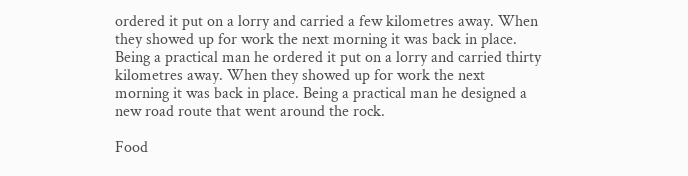ordered it put on a lorry and carried a few kilometres away. When they showed up for work the next morning it was back in place. Being a practical man he ordered it put on a lorry and carried thirty kilometres away. When they showed up for work the next morning it was back in place. Being a practical man he designed a new road route that went around the rock.

Food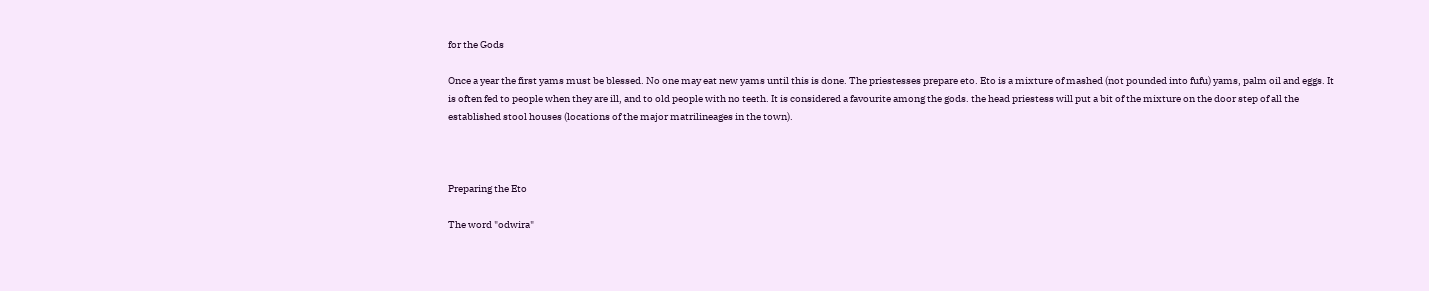for the Gods

Once a year the first yams must be blessed. No one may eat new yams until this is done. The priestesses prepare eto. Eto is a mixture of mashed (not pounded into fufu) yams, palm oil and eggs. It is often fed to people when they are ill, and to old people with no teeth. It is considered a favourite among the gods. the head priestess will put a bit of the mixture on the door step of all the established stool houses (locations of the major matrilineages in the town).



Preparing the Eto

The word "odwira"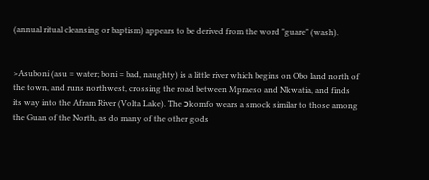(annual ritual cleansing or baptism) appears to be derived from the word "guare" (wash).


>Asuboni (asu = water; boni = bad, naughty) is a little river which begins on Obo land north of the town, and runs northwest, crossing the road between Mpraeso and Nkwatia, and finds its way into the Afram River (Volta Lake). The כkomfo wears a smock similar to those among the Guan of the North, as do many of the other gods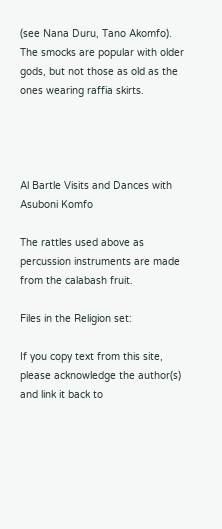(see Nana Duru, Tano Akomfo). The smocks are popular with older gods, but not those as old as the ones wearing raffia skirts.




Al Bartle Visits and Dances with Asuboni Komfo

The rattles used above as percussion instruments are made from the calabash fruit.

Files in the Religion set:

If you copy text from this site, please acknowledge the author(s)
and link it back to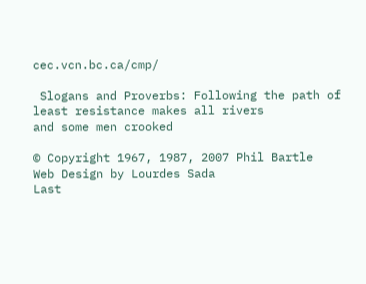cec.vcn.bc.ca/cmp/

 Slogans and Proverbs: Following the path of least resistance makes all rivers
and some men crooked

© Copyright 1967, 1987, 2007 Phil Bartle
Web Design by Lourdes Sada
Last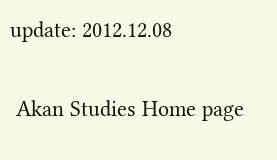update: 2012.12.08

 Akan Studies Home page